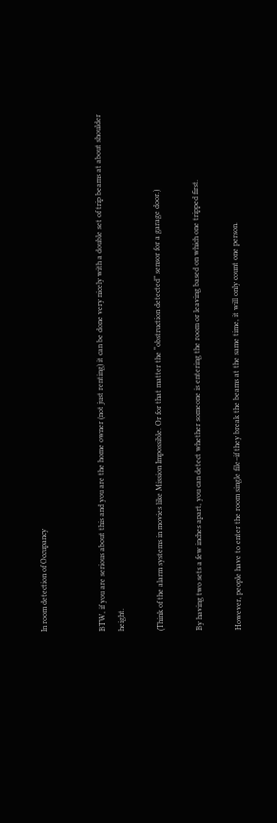In room detection of Occupancy


BTW, if you are serious about this and you are the home owner (not just renting) it can be done very nicely with a double set of trip beams at about shoulder height.

(Think of the alarm systems in movies like Mission Impossible. Or for that matter the “obstruction detected” sensor for a garage door.)

By having two sets a few inches apart, you can detect whether someone is entering the room or leaving based on which one tripped first.

However, people have to enter the room single file–if they break the beams at the same time, it will only count one person.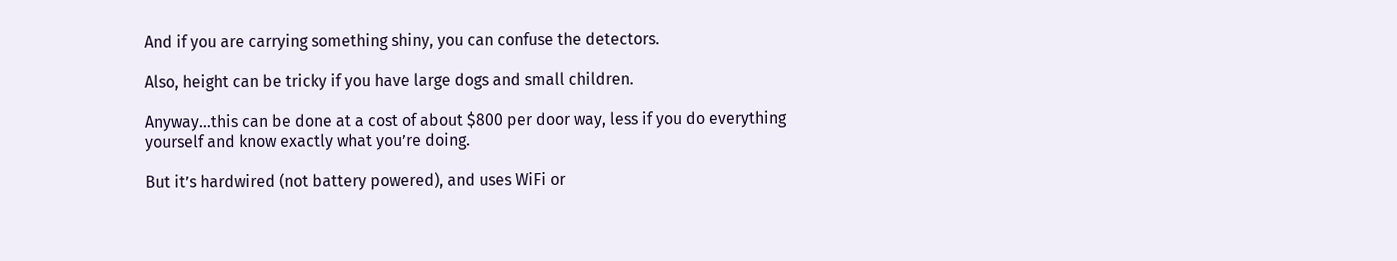And if you are carrying something shiny, you can confuse the detectors.

Also, height can be tricky if you have large dogs and small children.

Anyway…this can be done at a cost of about $800 per door way, less if you do everything yourself and know exactly what you’re doing.

But it’s hardwired (not battery powered), and uses WiFi or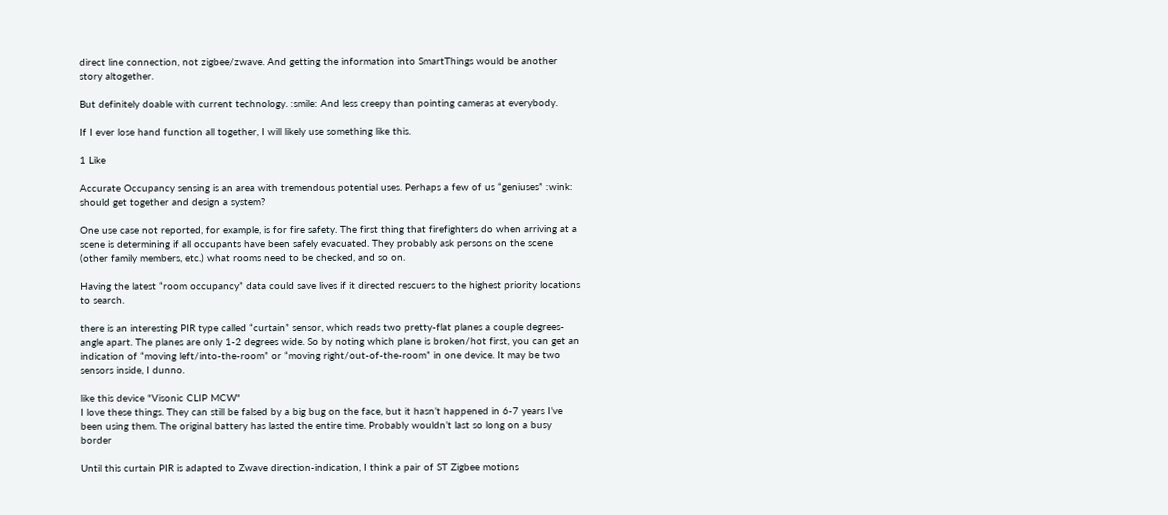direct line connection, not zigbee/zwave. And getting the information into SmartThings would be another story altogether.

But definitely doable with current technology. :smile: And less creepy than pointing cameras at everybody.

If I ever lose hand function all together, I will likely use something like this.

1 Like

Accurate Occupancy sensing is an area with tremendous potential uses. Perhaps a few of us “geniuses” :wink: should get together and design a system?

One use case not reported, for example, is for fire safety. The first thing that firefighters do when arriving at a scene is determining if all occupants have been safely evacuated. They probably ask persons on the scene (other family members, etc.) what rooms need to be checked, and so on.

Having the latest “room occupancy” data could save lives if it directed rescuers to the highest priority locations to search.

there is an interesting PIR type called “curtain” sensor, which reads two pretty-flat planes a couple degrees-angle apart. The planes are only 1-2 degrees wide. So by noting which plane is broken/hot first, you can get an indication of “moving left/into-the-room” or “moving right/out-of-the-room” in one device. It may be two sensors inside, I dunno.

like this device "Visonic CLIP MCW"
I love these things. They can still be falsed by a big bug on the face, but it hasn’t happened in 6-7 years I’ve been using them. The original battery has lasted the entire time. Probably wouldn’t last so long on a busy border

Until this curtain PIR is adapted to Zwave direction-indication, I think a pair of ST Zigbee motions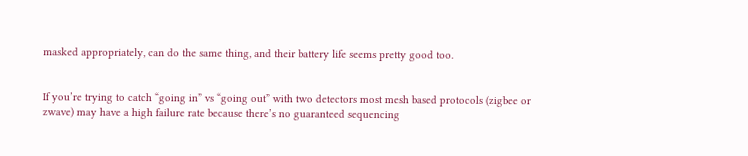masked appropriately, can do the same thing, and their battery life seems pretty good too.


If you’re trying to catch “going in” vs “going out” with two detectors most mesh based protocols (zigbee or zwave) may have a high failure rate because there’s no guaranteed sequencing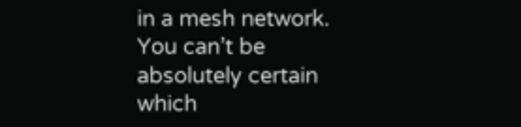in a mesh network. You can’t be absolutely certain which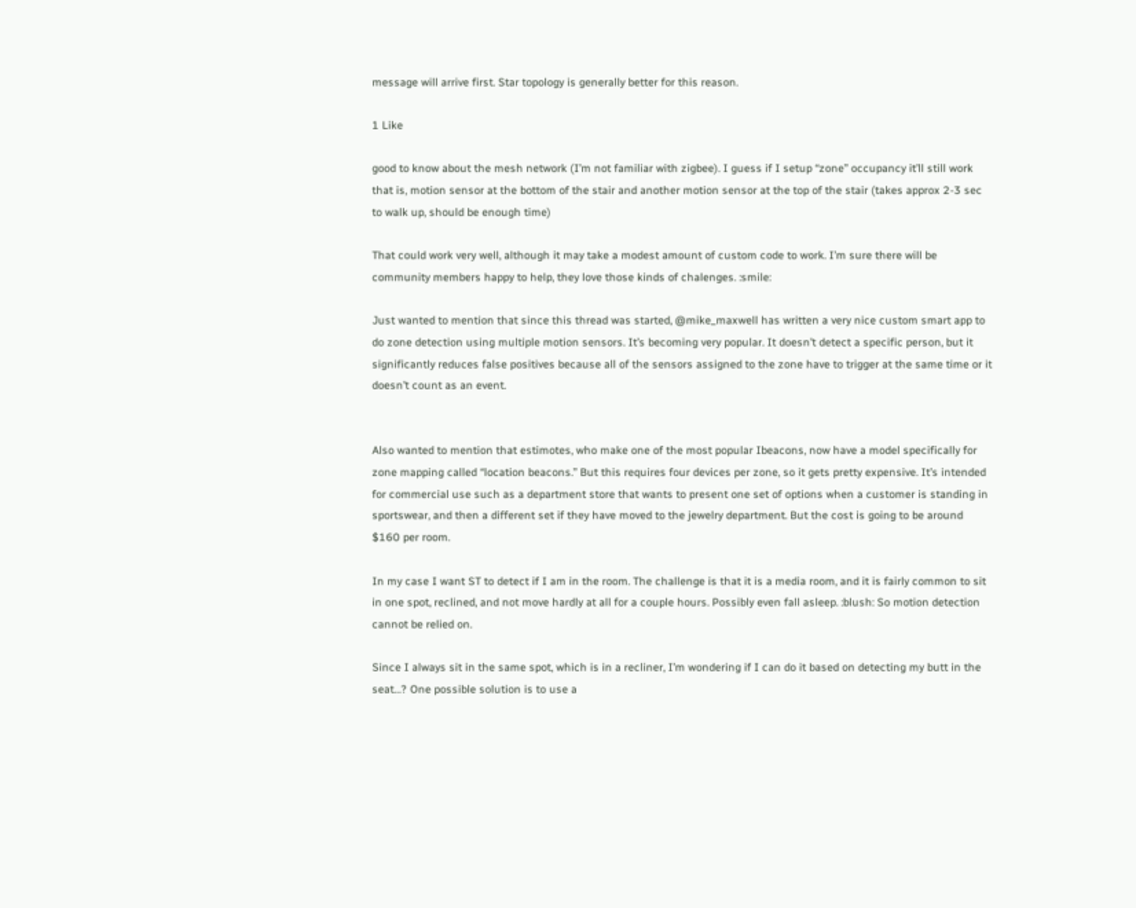message will arrive first. Star topology is generally better for this reason.

1 Like

good to know about the mesh network (I’m not familiar with zigbee). I guess if I setup “zone” occupancy it’ll still work that is, motion sensor at the bottom of the stair and another motion sensor at the top of the stair (takes approx 2-3 sec to walk up, should be enough time)

That could work very well, although it may take a modest amount of custom code to work. I’m sure there will be community members happy to help, they love those kinds of chalenges. :smile:

Just wanted to mention that since this thread was started, @mike_maxwell has written a very nice custom smart app to do zone detection using multiple motion sensors. It’s becoming very popular. It doesn’t detect a specific person, but it significantly reduces false positives because all of the sensors assigned to the zone have to trigger at the same time or it doesn’t count as an event.


Also wanted to mention that estimotes, who make one of the most popular Ibeacons, now have a model specifically for zone mapping called “location beacons.” But this requires four devices per zone, so it gets pretty expensive. It’s intended for commercial use such as a department store that wants to present one set of options when a customer is standing in sportswear, and then a different set if they have moved to the jewelry department. But the cost is going to be around $160 per room.

In my case I want ST to detect if I am in the room. The challenge is that it is a media room, and it is fairly common to sit in one spot, reclined, and not move hardly at all for a couple hours. Possibly even fall asleep. :blush: So motion detection cannot be relied on.

Since I always sit in the same spot, which is in a recliner, I’m wondering if I can do it based on detecting my butt in the seat…? One possible solution is to use a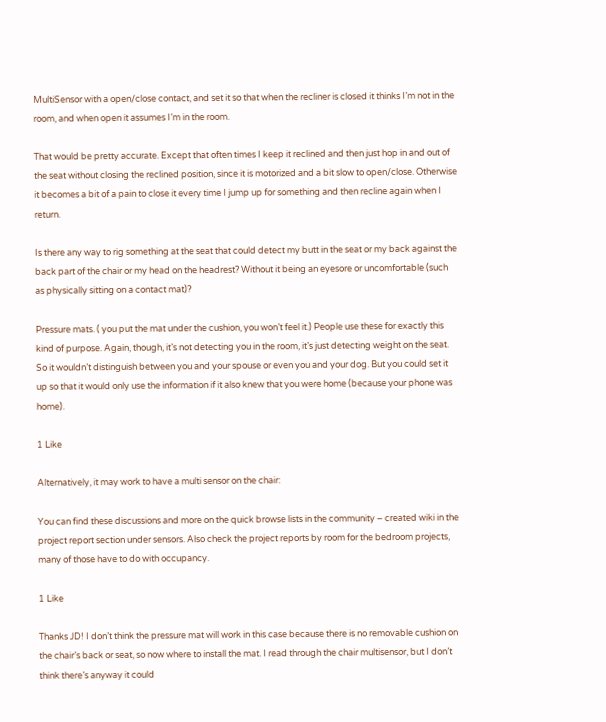MultiSensor with a open/close contact, and set it so that when the recliner is closed it thinks I’m not in the room, and when open it assumes I’m in the room.

That would be pretty accurate. Except that often times I keep it reclined and then just hop in and out of the seat without closing the reclined position, since it is motorized and a bit slow to open/close. Otherwise it becomes a bit of a pain to close it every time I jump up for something and then recline again when I return.

Is there any way to rig something at the seat that could detect my butt in the seat or my back against the back part of the chair or my head on the headrest? Without it being an eyesore or uncomfortable (such as physically sitting on a contact mat)?

Pressure mats. ( you put the mat under the cushion, you won’t feel it.) People use these for exactly this kind of purpose. Again, though, it’s not detecting you in the room, it’s just detecting weight on the seat. So it wouldn’t distinguish between you and your spouse or even you and your dog. But you could set it up so that it would only use the information if it also knew that you were home (because your phone was home).

1 Like

Alternatively, it may work to have a multi sensor on the chair:

You can find these discussions and more on the quick browse lists in the community – created wiki in the project report section under sensors. Also check the project reports by room for the bedroom projects, many of those have to do with occupancy.

1 Like

Thanks JD! I don’t think the pressure mat will work in this case because there is no removable cushion on the chair’s back or seat, so now where to install the mat. I read through the chair multisensor, but I don’t think there’s anyway it could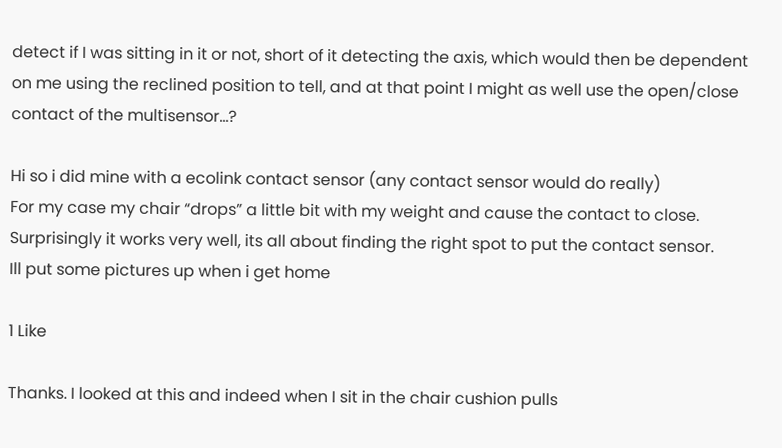detect if I was sitting in it or not, short of it detecting the axis, which would then be dependent on me using the reclined position to tell, and at that point I might as well use the open/close contact of the multisensor…?

Hi so i did mine with a ecolink contact sensor (any contact sensor would do really)
For my case my chair “drops” a little bit with my weight and cause the contact to close.
Surprisingly it works very well, its all about finding the right spot to put the contact sensor.
Ill put some pictures up when i get home

1 Like

Thanks. I looked at this and indeed when I sit in the chair cushion pulls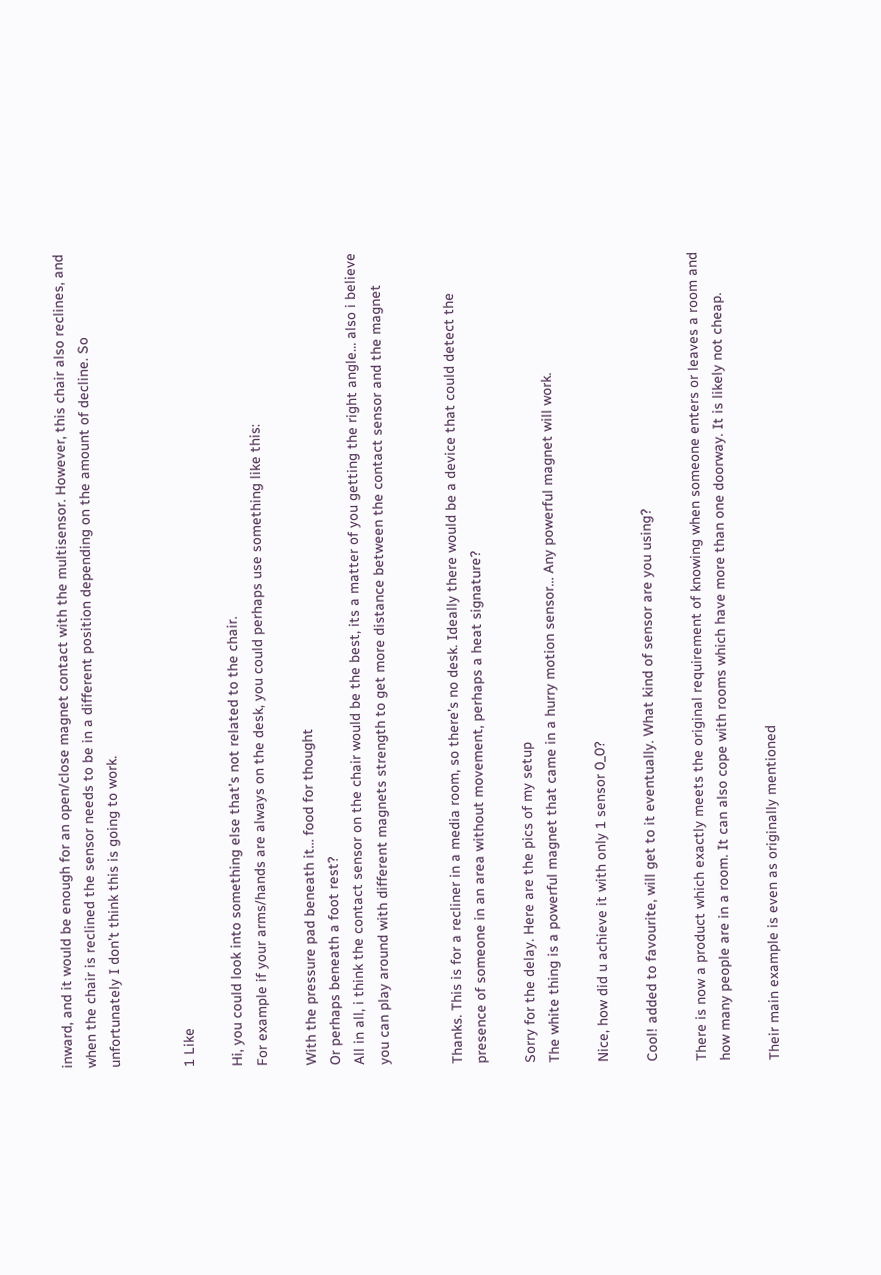inward, and it would be enough for an open/close magnet contact with the multisensor. However, this chair also reclines, and when the chair is reclined the sensor needs to be in a different position depending on the amount of decline. So unfortunately I don’t think this is going to work.


1 Like

Hi, you could look into something else that’s not related to the chair.
For example if your arms/hands are always on the desk, you could perhaps use something like this:

With the pressure pad beneath it… food for thought
Or perhaps beneath a foot rest?
All in all, i think the contact sensor on the chair would be the best, its a matter of you getting the right angle… also i believe you can play around with different magnets strength to get more distance between the contact sensor and the magnet


Thanks. This is for a recliner in a media room, so there’s no desk. Ideally there would be a device that could detect the presence of someone in an area without movement, perhaps a heat signature?

Sorry for the delay. Here are the pics of my setup
The white thing is a powerful magnet that came in a hurry motion sensor… Any powerful magnet will work.

Nice, how did u achieve it with only 1 sensor 0_0?

Cool! added to favourite, will get to it eventually. What kind of sensor are you using?

There is now a product which exactly meets the original requirement of knowing when someone enters or leaves a room and how many people are in a room. It can also cope with rooms which have more than one doorway. It is likely not cheap.

Their main example is even as originally mentioned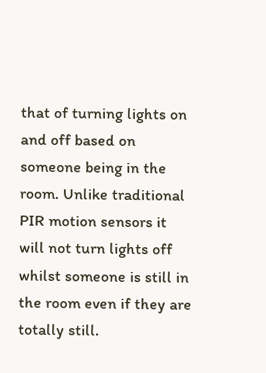that of turning lights on and off based on someone being in the room. Unlike traditional PIR motion sensors it will not turn lights off whilst someone is still in the room even if they are totally still.